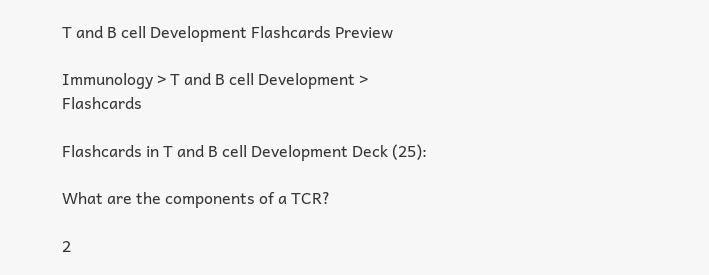T and B cell Development Flashcards Preview

Immunology > T and B cell Development > Flashcards

Flashcards in T and B cell Development Deck (25):

What are the components of a TCR?

2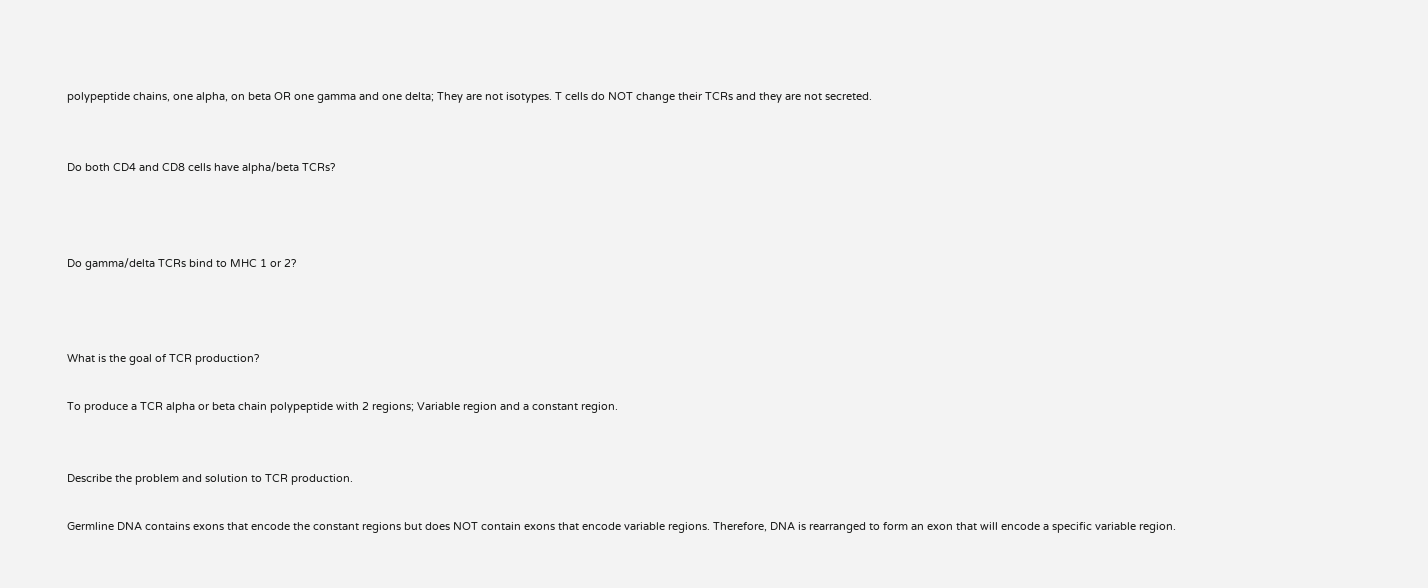polypeptide chains, one alpha, on beta OR one gamma and one delta; They are not isotypes. T cells do NOT change their TCRs and they are not secreted.


Do both CD4 and CD8 cells have alpha/beta TCRs?



Do gamma/delta TCRs bind to MHC 1 or 2?



What is the goal of TCR production?

To produce a TCR alpha or beta chain polypeptide with 2 regions; Variable region and a constant region.


Describe the problem and solution to TCR production.

Germline DNA contains exons that encode the constant regions but does NOT contain exons that encode variable regions. Therefore, DNA is rearranged to form an exon that will encode a specific variable region.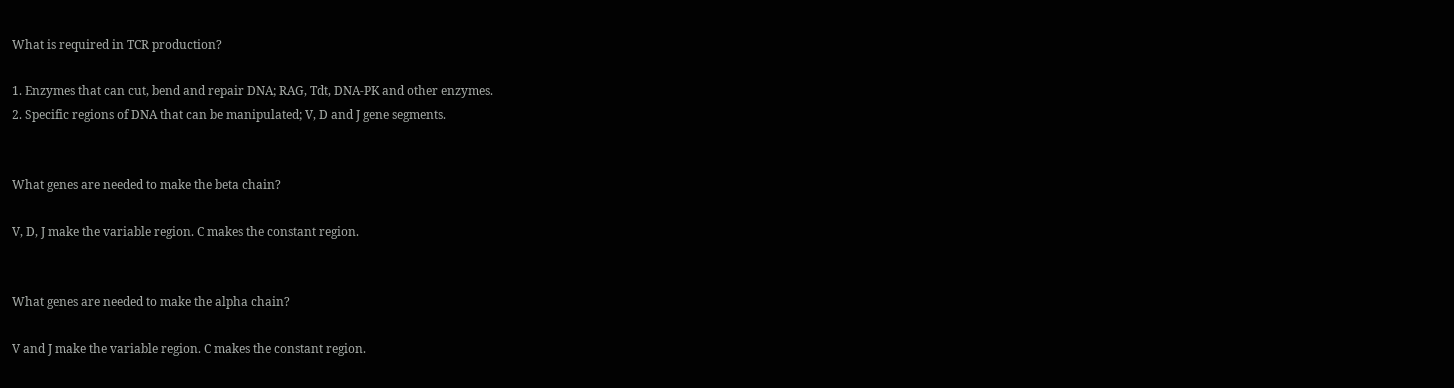What is required in TCR production?

1. Enzymes that can cut, bend and repair DNA; RAG, Tdt, DNA-PK and other enzymes.
2. Specific regions of DNA that can be manipulated; V, D and J gene segments.


What genes are needed to make the beta chain?

V, D, J make the variable region. C makes the constant region.


What genes are needed to make the alpha chain?

V and J make the variable region. C makes the constant region.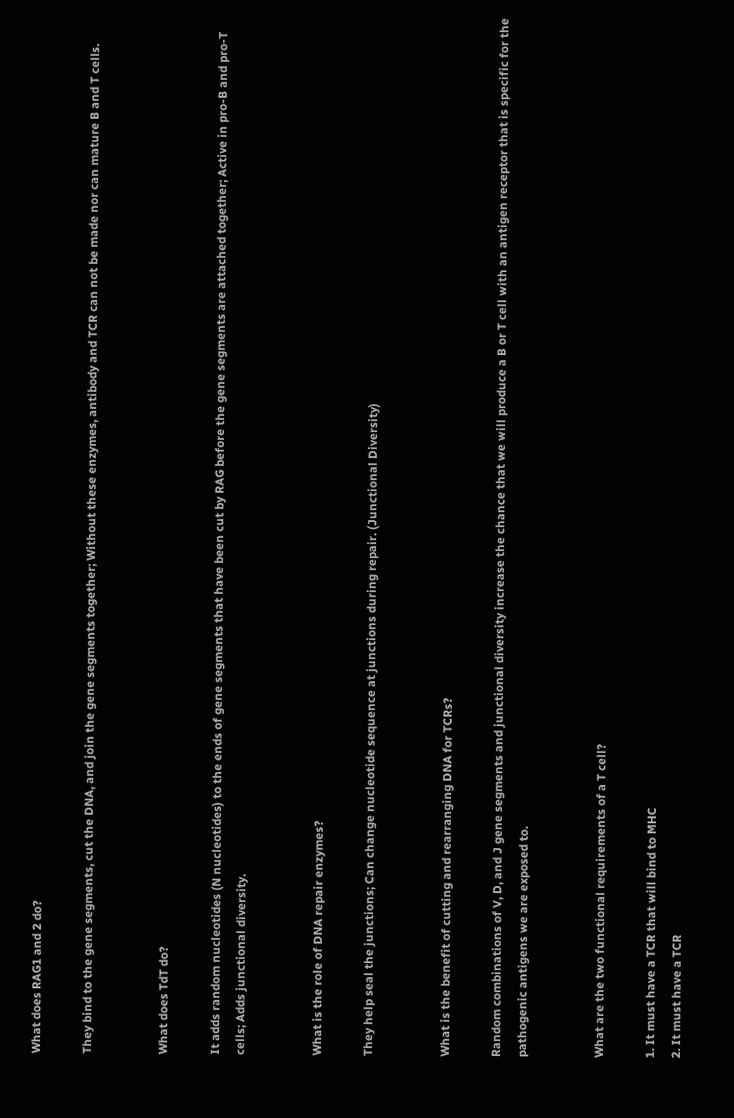What does RAG1 and 2 do?

They bind to the gene segments, cut the DNA, and join the gene segments together; Without these enzymes, antibody and TCR can not be made nor can mature B and T cells.


What does TdT do?

It adds random nucleotides (N nucleotides) to the ends of gene segments that have been cut by RAG before the gene segments are attached together; Active in pro-B and pro-T cells; Adds junctional diversity.


What is the role of DNA repair enzymes?

They help seal the junctions; Can change nucleotide sequence at junctions during repair. (Junctional Diversity)


What is the benefit of cutting and rearranging DNA for TCRs?

Random combinations of V, D, and J gene segments and junctional diversity increase the chance that we will produce a B or T cell with an antigen receptor that is specific for the pathogenic antigens we are exposed to.


What are the two functional requirements of a T cell?

1. It must have a TCR that will bind to MHC
2. It must have a TCR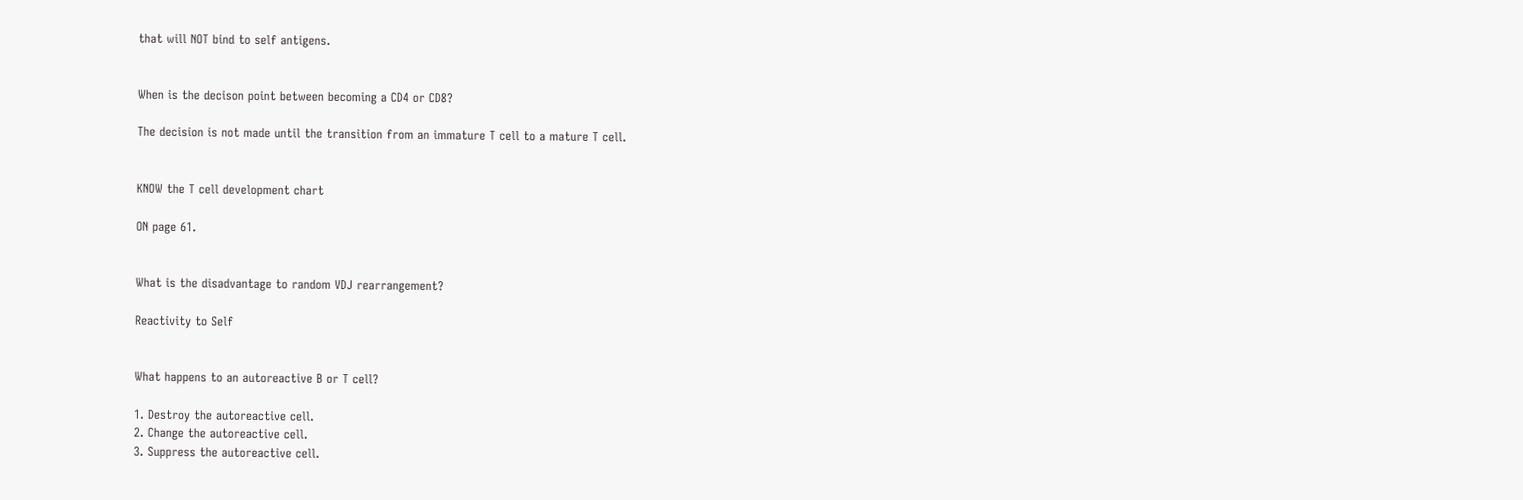that will NOT bind to self antigens.


When is the decison point between becoming a CD4 or CD8?

The decision is not made until the transition from an immature T cell to a mature T cell.


KNOW the T cell development chart

ON page 61.


What is the disadvantage to random VDJ rearrangement?

Reactivity to Self


What happens to an autoreactive B or T cell?

1. Destroy the autoreactive cell.
2. Change the autoreactive cell.
3. Suppress the autoreactive cell.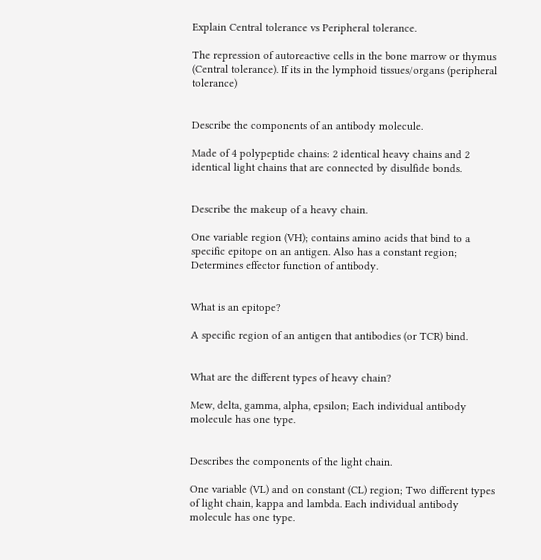Explain Central tolerance vs Peripheral tolerance.

The repression of autoreactive cells in the bone marrow or thymus (Central tolerance). If its in the lymphoid tissues/organs (peripheral tolerance)


Describe the components of an antibody molecule.

Made of 4 polypeptide chains: 2 identical heavy chains and 2 identical light chains that are connected by disulfide bonds.


Describe the makeup of a heavy chain.

One variable region (VH); contains amino acids that bind to a specific epitope on an antigen. Also has a constant region; Determines effector function of antibody.


What is an epitope?

A specific region of an antigen that antibodies (or TCR) bind.


What are the different types of heavy chain?

Mew, delta, gamma, alpha, epsilon; Each individual antibody molecule has one type.


Describes the components of the light chain.

One variable (VL) and on constant (CL) region; Two different types of light chain, kappa and lambda. Each individual antibody molecule has one type.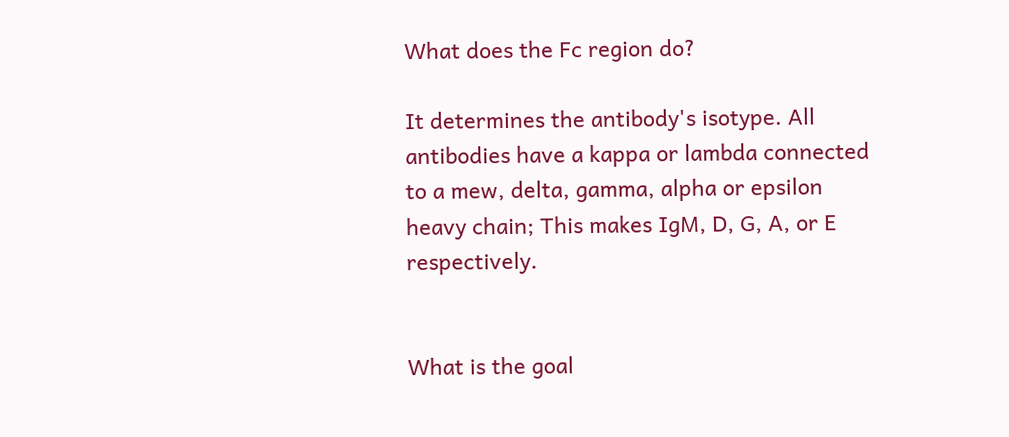What does the Fc region do?

It determines the antibody's isotype. All antibodies have a kappa or lambda connected to a mew, delta, gamma, alpha or epsilon heavy chain; This makes IgM, D, G, A, or E respectively.


What is the goal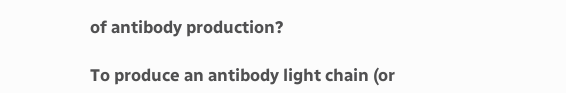of antibody production?

To produce an antibody light chain (or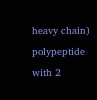heavy chain) polypeptide with 2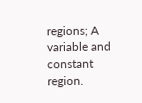regions; A variable and constant region.